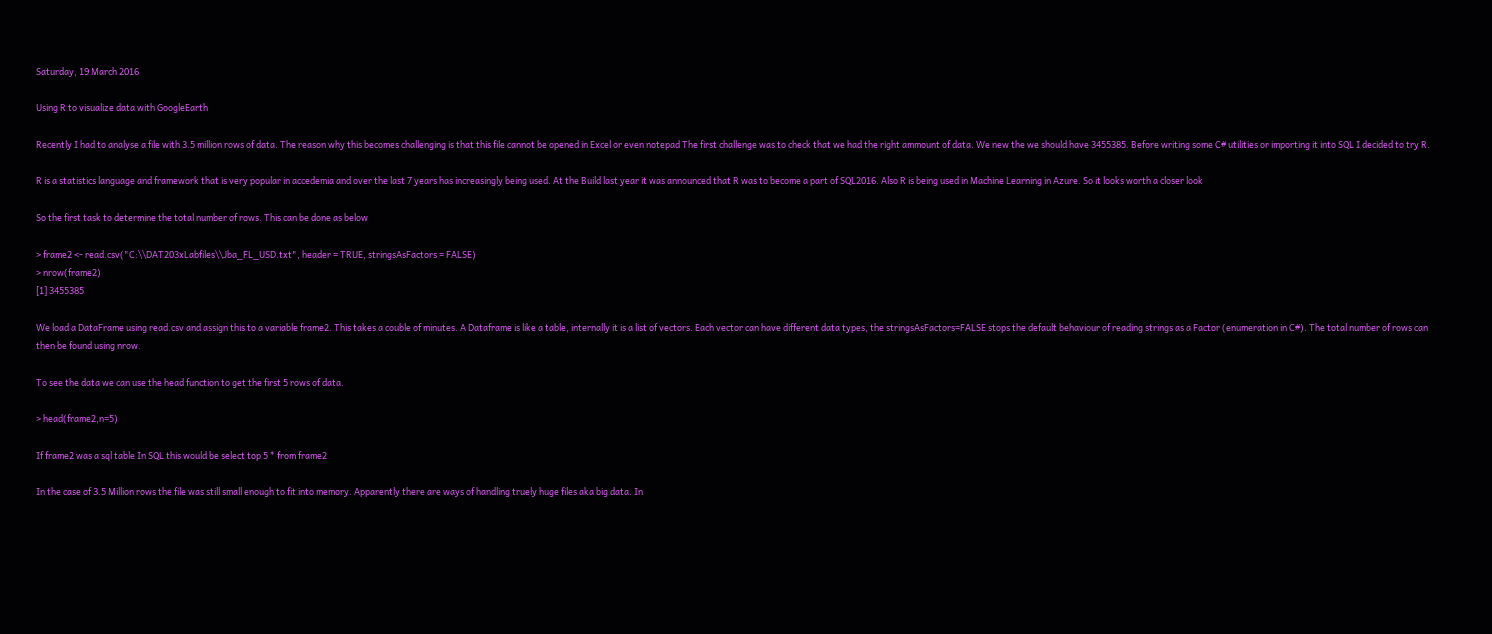Saturday, 19 March 2016

Using R to visualize data with GoogleEarth

Recently I had to analyse a file with 3.5 million rows of data. The reason why this becomes challenging is that this file cannot be opened in Excel or even notepad The first challenge was to check that we had the right ammount of data. We new the we should have 3455385. Before writing some C# utilities or importing it into SQL I decided to try R.

R is a statistics language and framework that is very popular in accedemia and over the last 7 years has increasingly being used. At the Build last year it was announced that R was to become a part of SQL2016. Also R is being used in Machine Learning in Azure. So it looks worth a closer look

So the first task to determine the total number of rows. This can be done as below

> frame2 <- read.csv("C:\\DAT203xLabfiles\\Jba_FL_USD.txt", header = TRUE, stringsAsFactors = FALSE)
> nrow(frame2)
[1] 3455385

We load a DataFrame using read.csv and assign this to a variable frame2. This takes a couble of minutes. A Dataframe is like a table, internally it is a list of vectors. Each vector can have different data types, the stringsAsFactors=FALSE stops the default behaviour of reading strings as a Factor (enumeration in C#). The total number of rows can then be found using nrow.

To see the data we can use the head function to get the first 5 rows of data.

> head(frame2,n=5)

If frame2 was a sql table In SQL this would be select top 5 * from frame2

In the case of 3.5 Million rows the file was still small enough to fit into memory. Apparently there are ways of handling truely huge files aka big data. In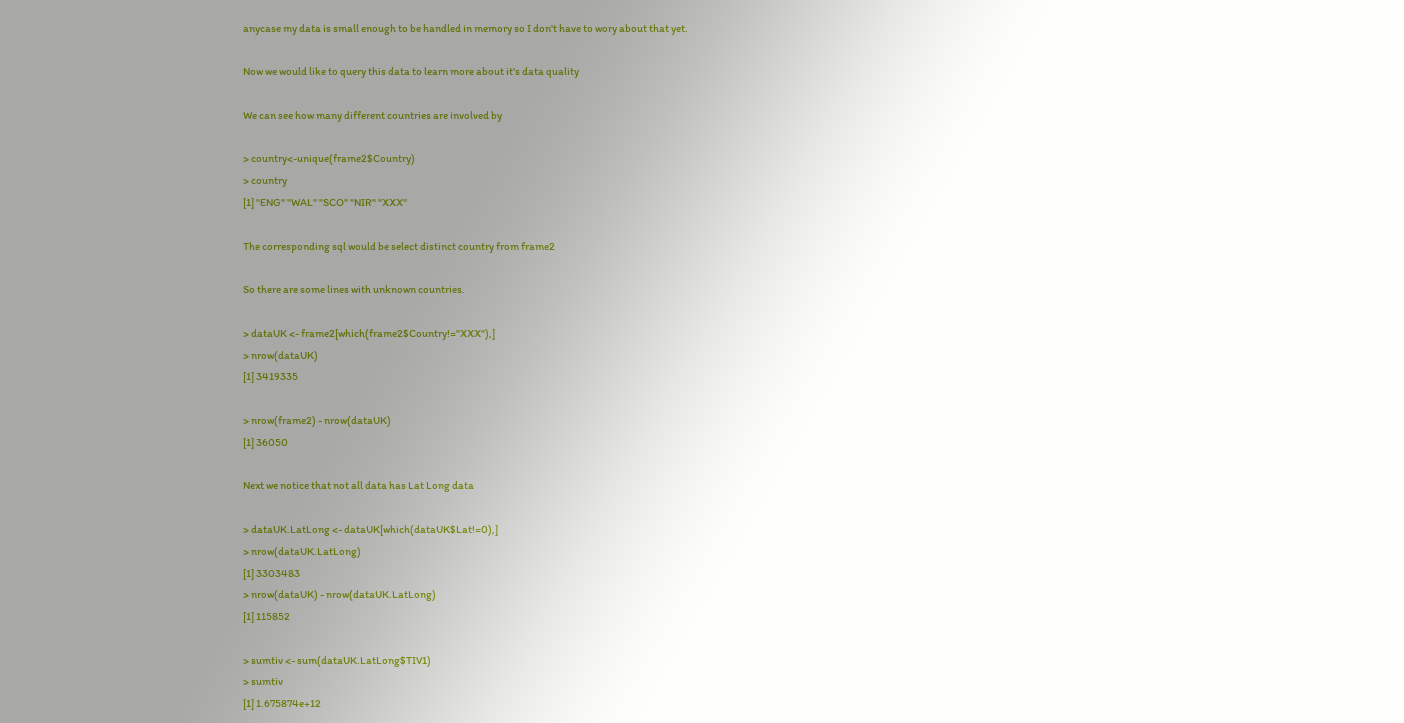anycase my data is small enough to be handled in memory so I don't have to wory about that yet.

Now we would like to query this data to learn more about it's data quality

We can see how many different countries are involved by

> country<-unique(frame2$Country)
> country
[1] "ENG" "WAL" "SCO" "NIR" "XXX"

The corresponding sql would be select distinct country from frame2

So there are some lines with unknown countries.

> dataUK <- frame2[which(frame2$Country!="XXX"),]
> nrow(dataUK)
[1] 3419335

> nrow(frame2) - nrow(dataUK)
[1] 36050

Next we notice that not all data has Lat Long data

> dataUK.LatLong <- dataUK[which(dataUK$Lat!=0),]
> nrow(dataUK.LatLong)
[1] 3303483
> nrow(dataUK) - nrow(dataUK.LatLong)
[1] 115852

> sumtiv <- sum(dataUK.LatLong$TIV1)
> sumtiv
[1] 1.675874e+12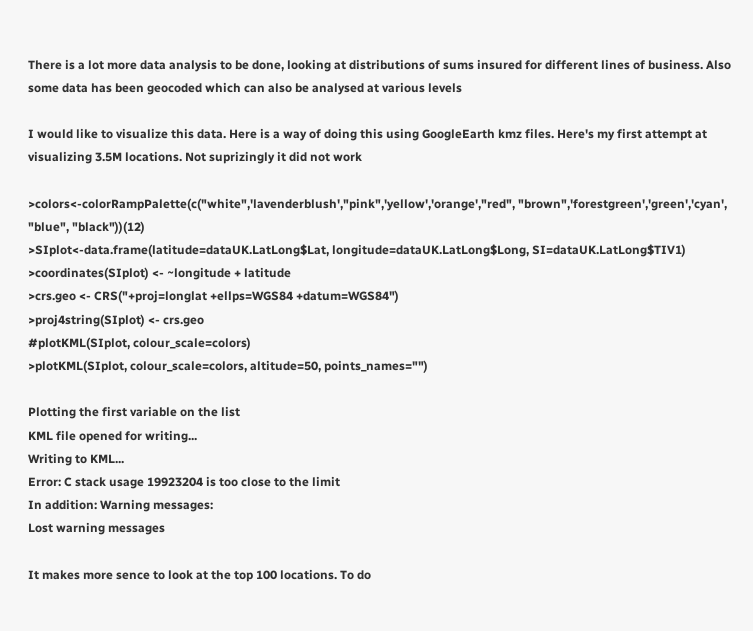There is a lot more data analysis to be done, looking at distributions of sums insured for different lines of business. Also some data has been geocoded which can also be analysed at various levels

I would like to visualize this data. Here is a way of doing this using GoogleEarth kmz files. Here's my first attempt at visualizing 3.5M locations. Not suprizingly it did not work

>colors<-colorRampPalette(c("white",'lavenderblush',"pink",'yellow','orange',"red", "brown",'forestgreen','green','cyan', "blue", "black"))(12)
>SIplot<-data.frame(latitude=dataUK.LatLong$Lat, longitude=dataUK.LatLong$Long, SI=dataUK.LatLong$TIV1)
>coordinates(SIplot) <- ~longitude + latitude
>crs.geo <- CRS("+proj=longlat +ellps=WGS84 +datum=WGS84")
>proj4string(SIplot) <- crs.geo
#plotKML(SIplot, colour_scale=colors)
>plotKML(SIplot, colour_scale=colors, altitude=50, points_names="")

Plotting the first variable on the list
KML file opened for writing...
Writing to KML...
Error: C stack usage 19923204 is too close to the limit
In addition: Warning messages:
Lost warning messages

It makes more sence to look at the top 100 locations. To do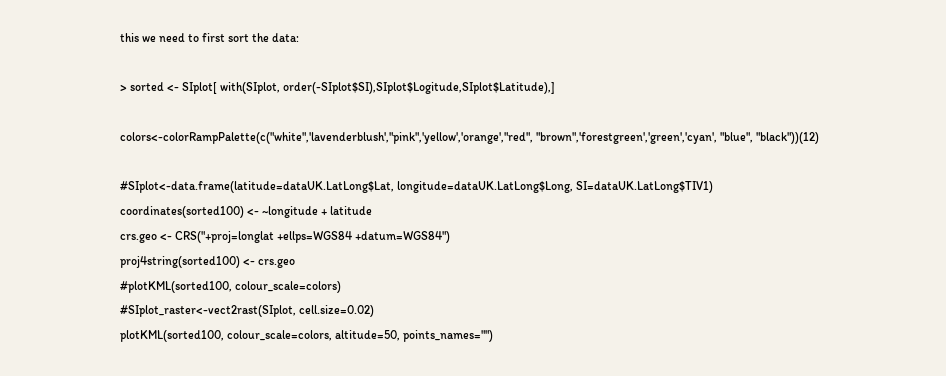this we need to first sort the data:

> sorted <- SIplot[ with(SIplot, order(-SIplot$SI),SIplot$Logitude,SIplot$Latitude),]

colors<-colorRampPalette(c("white",'lavenderblush',"pink",'yellow','orange',"red", "brown",'forestgreen','green','cyan', "blue", "black"))(12)

#SIplot<-data.frame(latitude=dataUK.LatLong$Lat, longitude=dataUK.LatLong$Long, SI=dataUK.LatLong$TIV1)
coordinates(sorted100) <- ~longitude + latitude
crs.geo <- CRS("+proj=longlat +ellps=WGS84 +datum=WGS84")
proj4string(sorted100) <- crs.geo
#plotKML(sorted100, colour_scale=colors)
#SIplot_raster<-vect2rast(SIplot, cell.size=0.02)
plotKML(sorted100, colour_scale=colors, altitude=50, points_names="")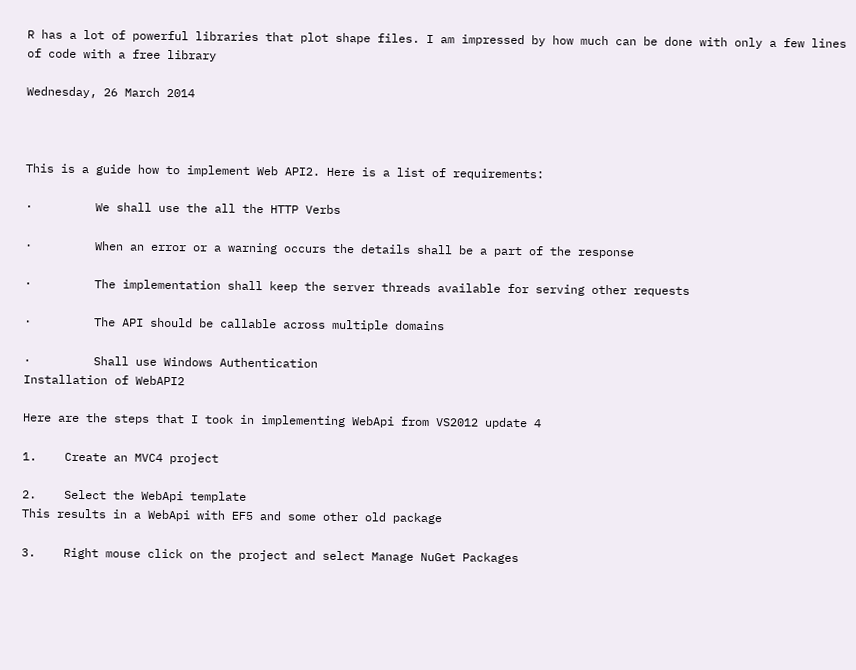R has a lot of powerful libraries that plot shape files. I am impressed by how much can be done with only a few lines of code with a free library

Wednesday, 26 March 2014



This is a guide how to implement Web API2. Here is a list of requirements:

·         We shall use the all the HTTP Verbs

·         When an error or a warning occurs the details shall be a part of the response

·         The implementation shall keep the server threads available for serving other requests

·         The API should be callable across multiple domains

·         Shall use Windows Authentication
Installation of WebAPI2

Here are the steps that I took in implementing WebApi from VS2012 update 4

1.    Create an MVC4 project

2.    Select the WebApi template
This results in a WebApi with EF5 and some other old package

3.    Right mouse click on the project and select Manage NuGet Packages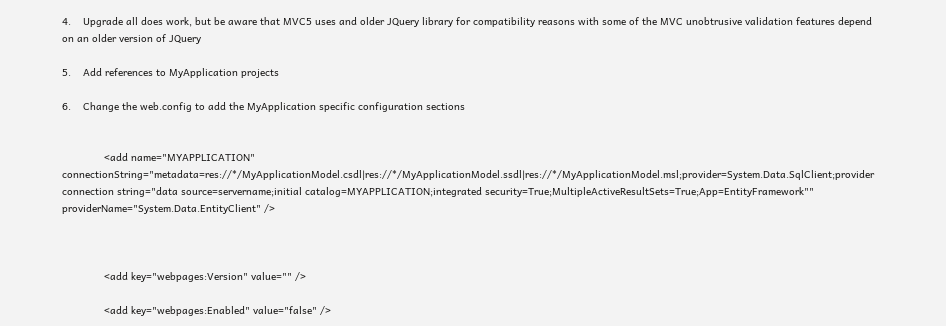4.    Upgrade all does work, but be aware that MVC5 uses and older JQuery library for compatibility reasons with some of the MVC unobtrusive validation features depend on an older version of JQuery

5.    Add references to MyApplication projects

6.    Change the web.config to add the MyApplication specific configuration sections


              <add name="MYAPPLICATION" connectionString="metadata=res://*/MyApplicationModel.csdl|res://*/MyApplicationModel.ssdl|res://*/MyApplicationModel.msl;provider=System.Data.SqlClient;provider connection string="data source=servername;initial catalog=MYAPPLICATION;integrated security=True;MultipleActiveResultSets=True;App=EntityFramework"" providerName="System.Data.EntityClient" />



              <add key="webpages:Version" value="" />

              <add key="webpages:Enabled" value="false" />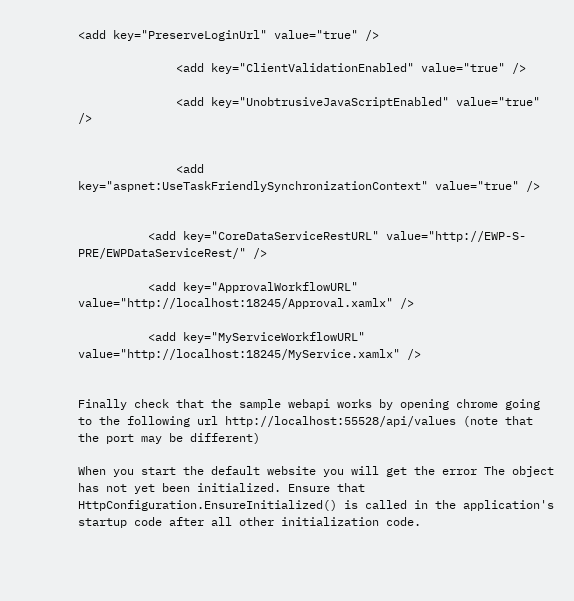<add key="PreserveLoginUrl" value="true" />

              <add key="ClientValidationEnabled" value="true" />

              <add key="UnobtrusiveJavaScriptEnabled" value="true" />


              <add key="aspnet:UseTaskFriendlySynchronizationContext" value="true" />


          <add key="CoreDataServiceRestURL" value="http://EWP-S-PRE/EWPDataServiceRest/" />

          <add key="ApprovalWorkflowURL" value="http://localhost:18245/Approval.xamlx" />

          <add key="MyServiceWorkflowURL" value="http://localhost:18245/MyService.xamlx" />


Finally check that the sample webapi works by opening chrome going to the following url http://localhost:55528/api/values (note that the port may be different)

When you start the default website you will get the error The object has not yet been initialized. Ensure that HttpConfiguration.EnsureInitialized() is called in the application's startup code after all other initialization code.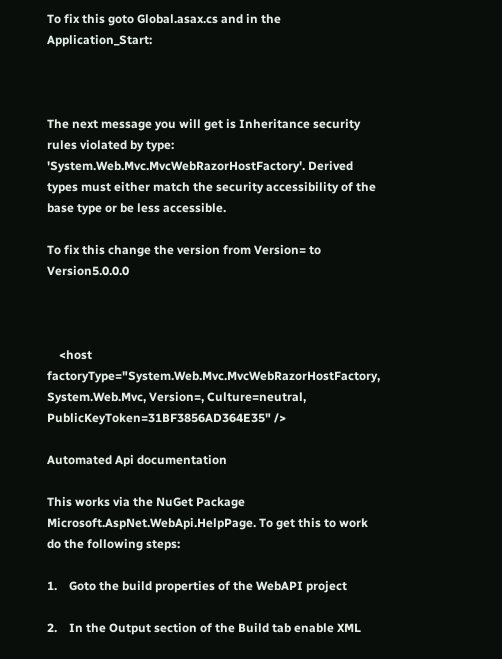To fix this goto Global.asax.cs and in the Application_Start:



The next message you will get is Inheritance security rules violated by type: 'System.Web.Mvc.MvcWebRazorHostFactory'. Derived types must either match the security accessibility of the base type or be less accessible.

To fix this change the version from Version= to Version5.0.0.0



    <host factoryType="System.Web.Mvc.MvcWebRazorHostFactory, System.Web.Mvc, Version=, Culture=neutral, PublicKeyToken=31BF3856AD364E35" />

Automated Api documentation

This works via the NuGet Package Microsoft.AspNet.WebApi.HelpPage. To get this to work do the following steps:

1.    Goto the build properties of the WebAPI project

2.    In the Output section of the Build tab enable XML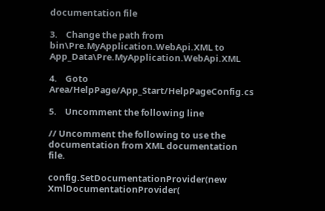documentation file

3.    Change the path from
bin\Pre.MyApplication.WebApi.XML to App_Data\Pre.MyApplication.WebApi.XML

4.    Goto Area/HelpPage/App_Start/HelpPageConfig.cs

5.    Uncomment the following line

// Uncomment the following to use the documentation from XML documentation file.

config.SetDocumentationProvider(new XmlDocumentationProvider(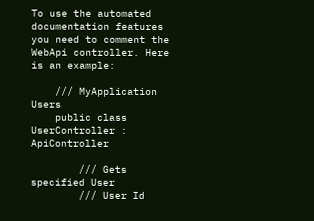To use the automated documentation features you need to comment the WebApi controller. Here is an example:

    /// MyApplication Users
    public class UserController : ApiController

        /// Gets specified User
        /// User Id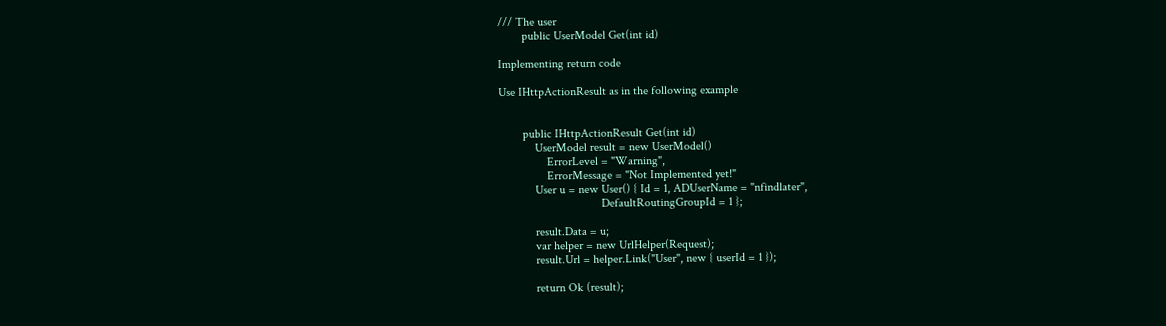/// The user
        public UserModel Get(int id)

Implementing return code

Use IHttpActionResult as in the following example


        public IHttpActionResult Get(int id)
            UserModel result = new UserModel()
                ErrorLevel = "Warning",
                ErrorMessage = "Not Implemented yet!"
            User u = new User() { Id = 1, ADUserName = "nfindlater",
                                  DefaultRoutingGroupId = 1 };

            result.Data = u;
            var helper = new UrlHelper(Request);
            result.Url = helper.Link("User", new { userId = 1 });

            return Ok (result);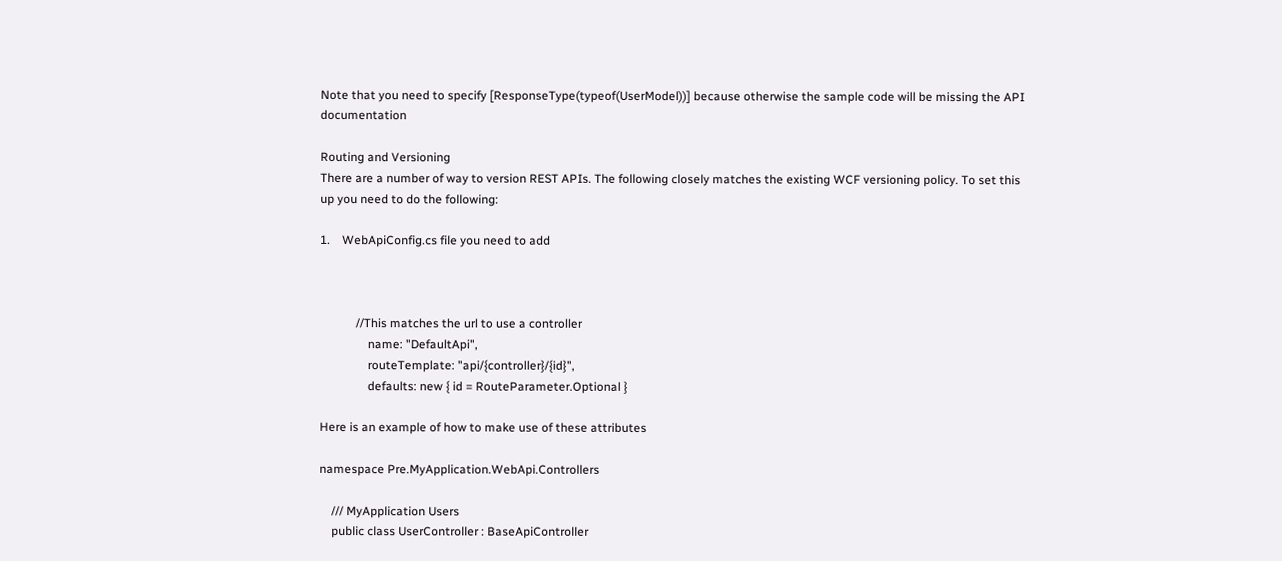Note that you need to specify [ResponseType(typeof(UserModel))] because otherwise the sample code will be missing the API documentation

Routing and Versioning
There are a number of way to version REST APIs. The following closely matches the existing WCF versioning policy. To set this up you need to do the following:

1.    WebApiConfig.cs file you need to add



            //This matches the url to use a controller
                name: "DefaultApi",
                routeTemplate: "api/{controller}/{id}",
                defaults: new { id = RouteParameter.Optional }

Here is an example of how to make use of these attributes

namespace Pre.MyApplication.WebApi.Controllers

    /// MyApplication Users
    public class UserController : BaseApiController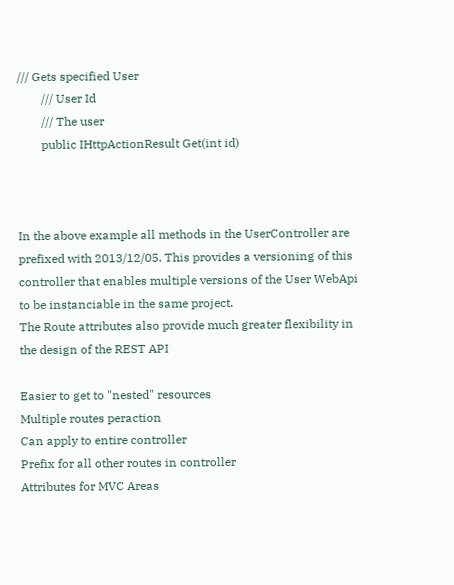/// Gets specified User
        /// User Id
        /// The user
        public IHttpActionResult Get(int id)



In the above example all methods in the UserController are prefixed with 2013/12/05. This provides a versioning of this controller that enables multiple versions of the User WebApi to be instanciable in the same project.
The Route attributes also provide much greater flexibility in the design of the REST API

Easier to get to "nested" resources
Multiple routes peraction
Can apply to entire controller
Prefix for all other routes in controller
Attributes for MVC Areas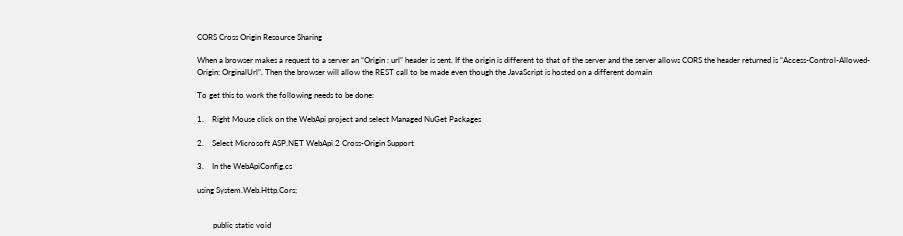CORS Cross Origin Resource Sharing

When a browser makes a request to a server an “Origin : url” header is sent. If the origin is different to that of the server and the server allows CORS the header returned is “Access-Control-Allowed-Origin: OrginalUrl”. Then the browser will allow the REST call to be made even though the JavaScript is hosted on a different domain

To get this to work the following needs to be done:

1.    Right Mouse click on the WebApi project and select Managed NuGet Packages

2.    Select Microsoft ASP.NET WebApi 2 Cross-Origin Support

3.    In the WebApiConfig.cs

using System.Web.Http.Cors;


        public static void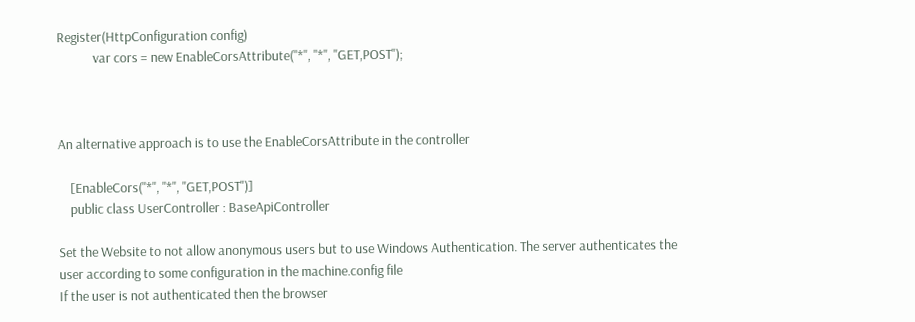Register(HttpConfiguration config)
            var cors = new EnableCorsAttribute("*", "*", "GET,POST");



An alternative approach is to use the EnableCorsAttribute in the controller

    [EnableCors("*", "*", "GET,POST")]
    public class UserController : BaseApiController

Set the Website to not allow anonymous users but to use Windows Authentication. The server authenticates the user according to some configuration in the machine.config file
If the user is not authenticated then the browser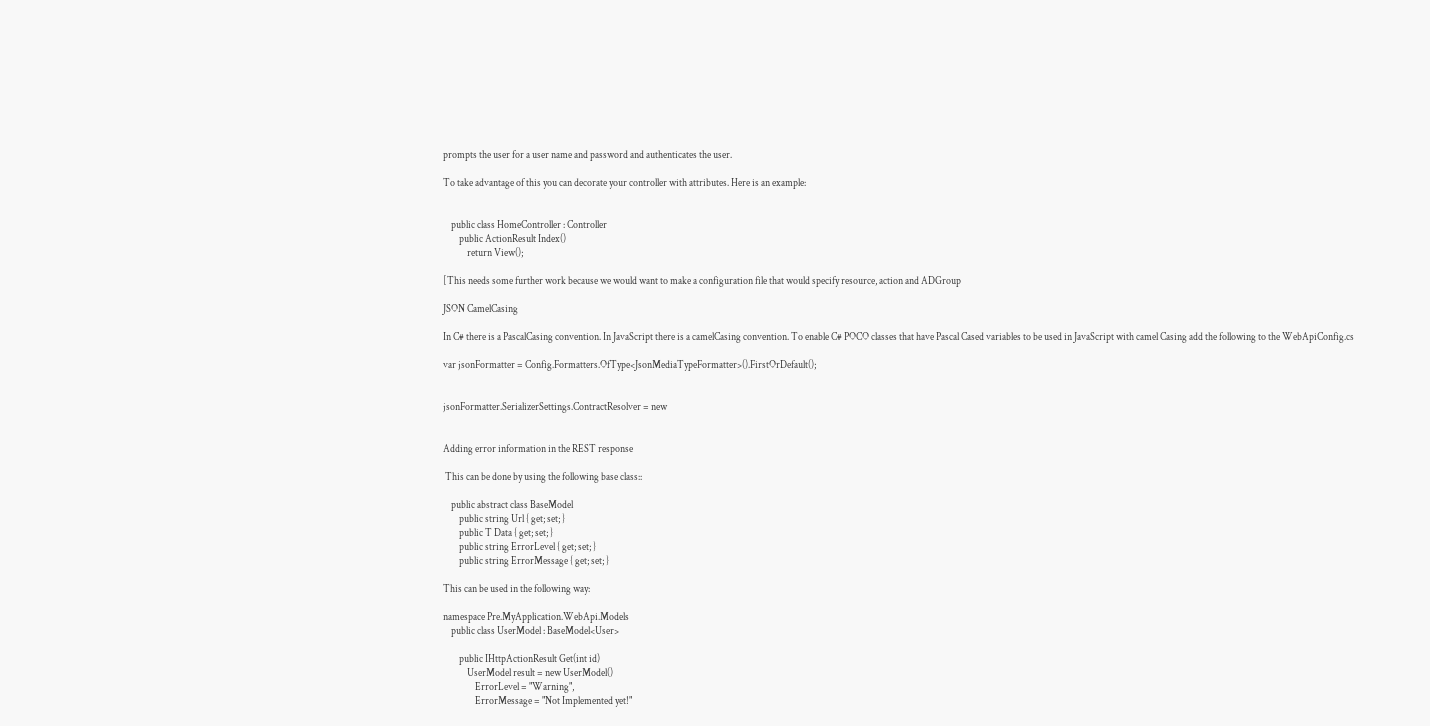prompts the user for a user name and password and authenticates the user.

To take advantage of this you can decorate your controller with attributes. Here is an example:


    public class HomeController : Controller
        public ActionResult Index()
            return View();

[This needs some further work because we would want to make a configuration file that would specify resource, action and ADGroup

JSON CamelCasing

In C# there is a PascalCasing convention. In JavaScript there is a camelCasing convention. To enable C# POCO classes that have Pascal Cased variables to be used in JavaScript with camel Casing add the following to the WebApiConfig.cs

var jsonFormatter = Config.Formatters.OfType<JsonMediaTypeFormatter>().FirstOrDefault();


jsonFormatter.SerializerSettings.ContractResolver = new


Adding error information in the REST response

 This can be done by using the following base class::

    public abstract class BaseModel
        public string Url { get; set; }
        public T Data { get; set; }
        public string ErrorLevel { get; set; }
        public string ErrorMessage { get; set; }

This can be used in the following way:

namespace Pre.MyApplication.WebApi.Models
    public class UserModel : BaseModel<User>

        public IHttpActionResult Get(int id)
            UserModel result = new UserModel()
                ErrorLevel = "Warning",
                ErrorMessage = "Not Implemented yet!"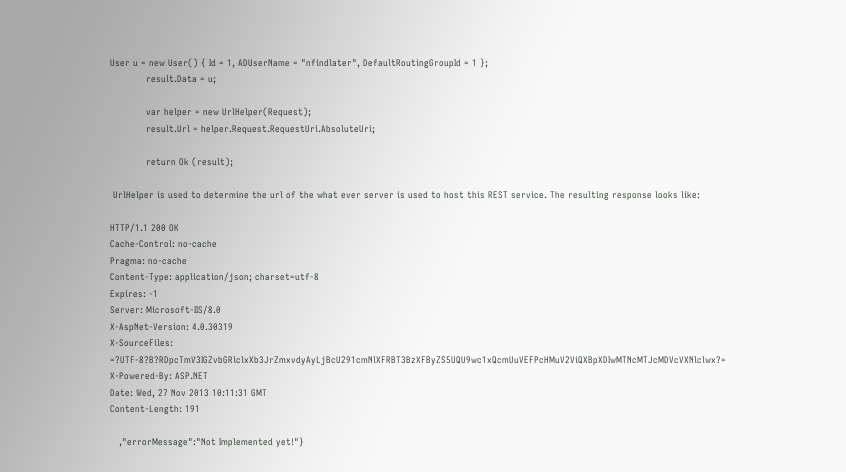User u = new User() { Id = 1, ADUserName = "nfindlater", DefaultRoutingGroupId = 1 };
            result.Data = u;

            var helper = new UrlHelper(Request);
            result.Url = helper.Request.RequestUri.AbsoluteUri;

            return Ok (result);

 UrlHelper is used to determine the url of the what ever server is used to host this REST service. The resulting response looks like:

HTTP/1.1 200 OK
Cache-Control: no-cache
Pragma: no-cache
Content-Type: application/json; charset=utf-8
Expires: -1
Server: Microsoft-IIS/8.0
X-AspNet-Version: 4.0.30319
X-SourceFiles: =?UTF-8?B?RDpcTmV3IGZvbGRlclxXb3JrZmxvdyAyLjBcU291cmNlXFRBT3BzXFByZS5UQU9wc1xQcmUuVEFPcHMuV2ViQXBpXDIwMTNcMTJcMDVcVXNlclwx?=
X-Powered-By: ASP.NET
Date: Wed, 27 Nov 2013 10:11:31 GMT
Content-Length: 191

   ,"errorMessage":"Not Implemented yet!"}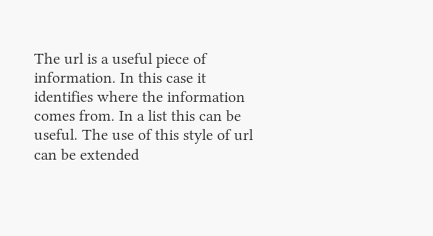The url is a useful piece of information. In this case it identifies where the information comes from. In a list this can be useful. The use of this style of url can be extended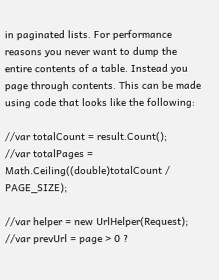in paginated lists. For performance reasons you never want to dump the entire contents of a table. Instead you page through contents. This can be made using code that looks like the following:

//var totalCount = result.Count();
//var totalPages = Math.Ceiling((double)totalCount / PAGE_SIZE);

//var helper = new UrlHelper(Request);
//var prevUrl = page > 0 ?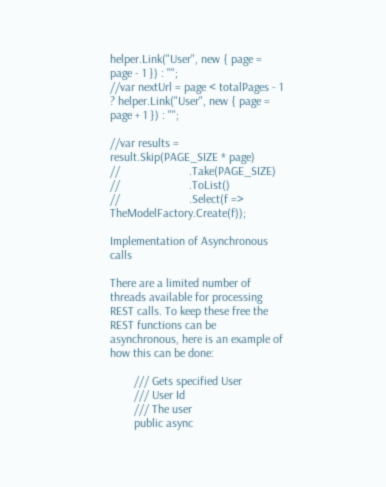helper.Link("User", new { page = page - 1 }) : "";
//var nextUrl = page < totalPages - 1 ? helper.Link("User", new { page = page + 1 }) : "";

//var results = result.Skip(PAGE_SIZE * page)
//                       .Take(PAGE_SIZE)
//                       .ToList()
//                       .Select(f => TheModelFactory.Create(f));

Implementation of Asynchronous calls

There are a limited number of threads available for processing REST calls. To keep these free the REST functions can be asynchronous, here is an example of how this can be done:

        /// Gets specified User
        /// User Id
        /// The user
        public async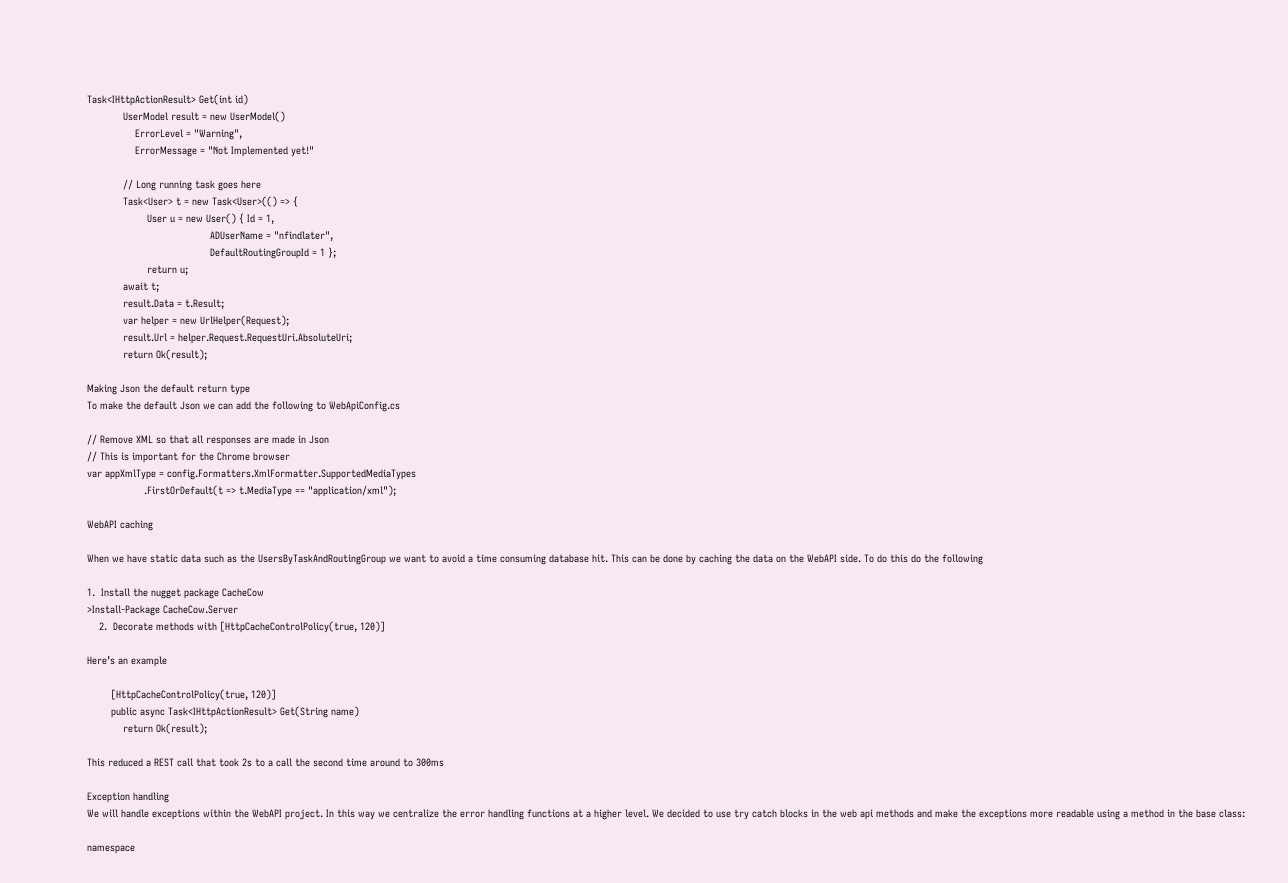Task<IHttpActionResult> Get(int id)
            UserModel result = new UserModel()
                ErrorLevel = "Warning",
                ErrorMessage = "Not Implemented yet!"

            // Long running task goes here
            Task<User> t = new Task<User>(() => {
                    User u = new User() { Id = 1,
                                         ADUserName = "nfindlater",
                                         DefaultRoutingGroupId = 1 };
                    return u;
            await t;
            result.Data = t.Result;
            var helper = new UrlHelper(Request);
            result.Url = helper.Request.RequestUri.AbsoluteUri;
            return Ok(result);

Making Json the default return type
To make the default Json we can add the following to WebApiConfig.cs

// Remove XML so that all responses are made in Json
// This is important for the Chrome browser
var appXmlType = config.Formatters.XmlFormatter.SupportedMediaTypes
                   .FirstOrDefault(t => t.MediaType == "application/xml");

WebAPI caching

When we have static data such as the UsersByTaskAndRoutingGroup we want to avoid a time consuming database hit. This can be done by caching the data on the WebAPI side. To do this do the following

1.  Install the nugget package CacheCow
>Install-Package CacheCow.Server
    2.  Decorate methods with [HttpCacheControlPolicy(true, 120)]

Here’s an example

        [HttpCacheControlPolicy(true, 120)]
        public async Task<IHttpActionResult> Get(String name)
            return Ok(result);

This reduced a REST call that took 2s to a call the second time around to 300ms

Exception handling
We will handle exceptions within the WebAPI project. In this way we centralize the error handling functions at a higher level. We decided to use try catch blocks in the web api methods and make the exceptions more readable using a method in the base class:

namespace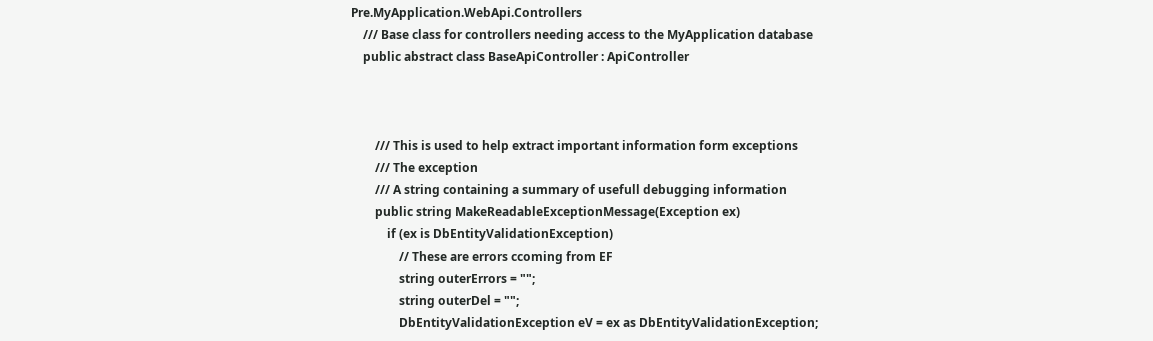Pre.MyApplication.WebApi.Controllers
    /// Base class for controllers needing access to the MyApplication database
    public abstract class BaseApiController : ApiController



        /// This is used to help extract important information form exceptions
        /// The exception
        /// A string containing a summary of usefull debugging information
        public string MakeReadableExceptionMessage(Exception ex)
            if (ex is DbEntityValidationException)
                // These are errors ccoming from EF
                string outerErrors = "";
                string outerDel = "";
                DbEntityValidationException eV = ex as DbEntityValidationException;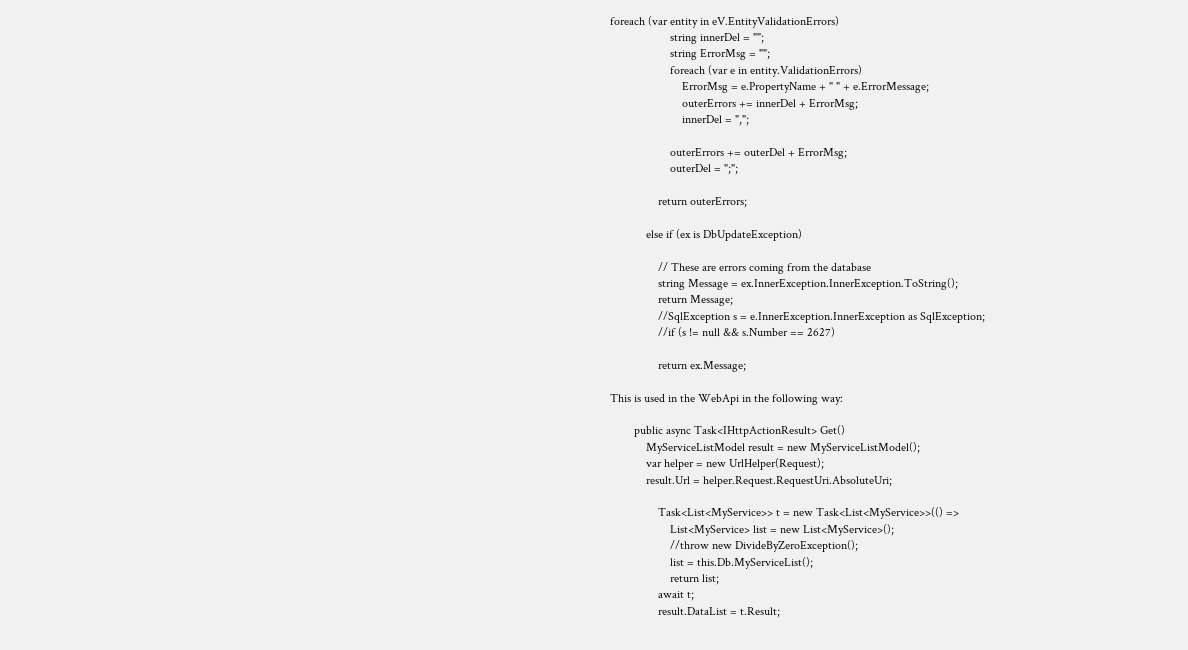foreach (var entity in eV.EntityValidationErrors)
                    string innerDel = "";
                    string ErrorMsg = "";
                    foreach (var e in entity.ValidationErrors)
                        ErrorMsg = e.PropertyName + " " + e.ErrorMessage;
                        outerErrors += innerDel + ErrorMsg;
                        innerDel = ",";

                    outerErrors += outerDel + ErrorMsg;
                    outerDel = ";";

                return outerErrors;

            else if (ex is DbUpdateException)

                // These are errors coming from the database
                string Message = ex.InnerException.InnerException.ToString();
                return Message;
                //SqlException s = e.InnerException.InnerException as SqlException;
                //if (s != null && s.Number == 2627)

                return ex.Message;

This is used in the WebApi in the following way:

        public async Task<IHttpActionResult> Get()
            MyServiceListModel result = new MyServiceListModel();
            var helper = new UrlHelper(Request);
            result.Url = helper.Request.RequestUri.AbsoluteUri;

                Task<List<MyService>> t = new Task<List<MyService>>(() =>
                    List<MyService> list = new List<MyService>();
                    //throw new DivideByZeroException();
                    list = this.Db.MyServiceList();
                    return list;
                await t;
                result.DataList = t.Result;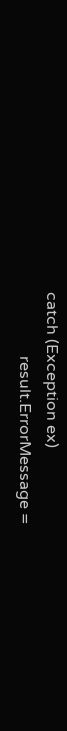catch (Exception ex)
                result.ErrorMessage =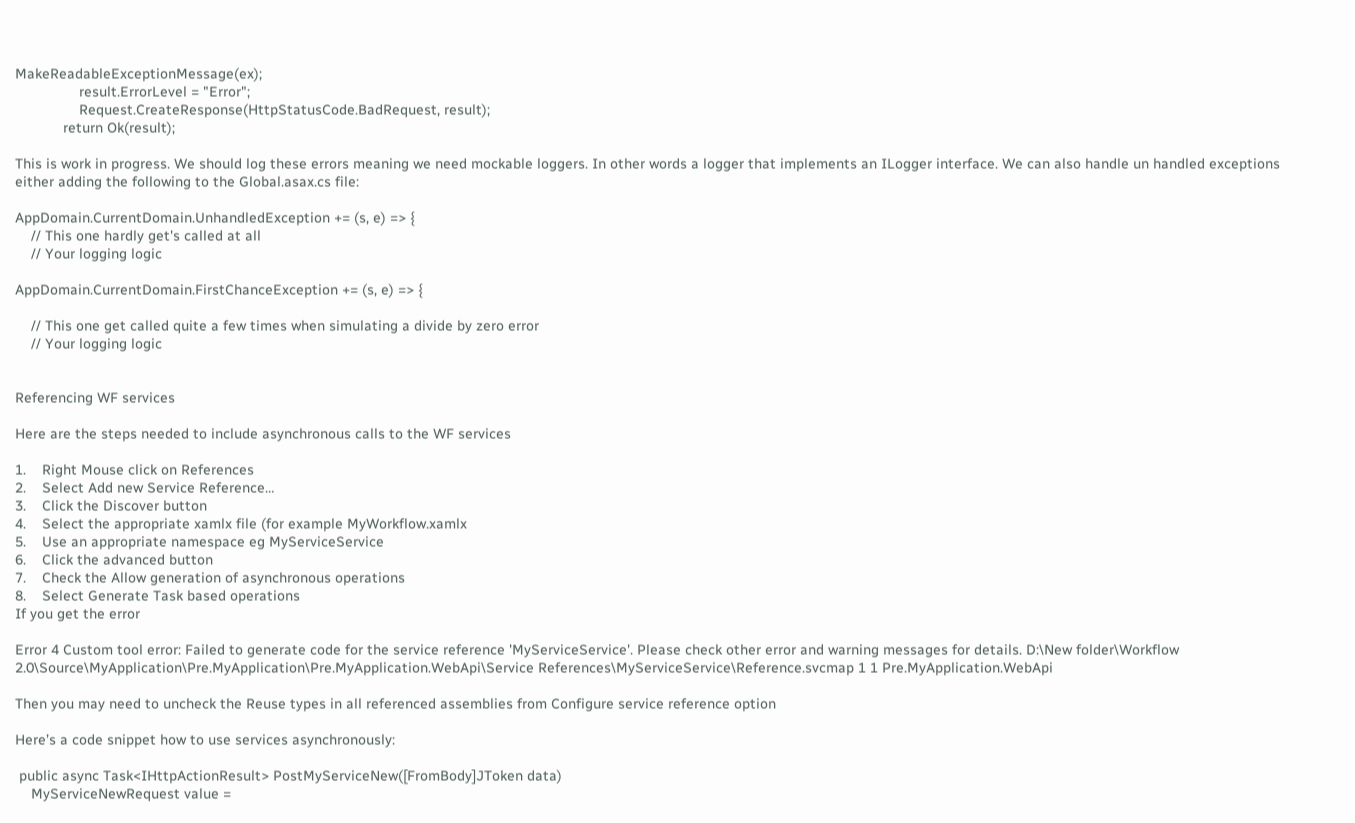MakeReadableExceptionMessage(ex);
                result.ErrorLevel = "Error";
                Request.CreateResponse(HttpStatusCode.BadRequest, result);
            return Ok(result);

This is work in progress. We should log these errors meaning we need mockable loggers. In other words a logger that implements an ILogger interface. We can also handle un handled exceptions either adding the following to the Global.asax.cs file:

AppDomain.CurrentDomain.UnhandledException += (s, e) => {
    // This one hardly get's called at all
    // Your logging logic

AppDomain.CurrentDomain.FirstChanceException += (s, e) => {

    // This one get called quite a few times when simulating a divide by zero error
    // Your logging logic


Referencing WF services

Here are the steps needed to include asynchronous calls to the WF services

1.    Right Mouse click on References
2.    Select Add new Service Reference…
3.    Click the Discover button
4.    Select the appropriate xamlx file (for example MyWorkflow.xamlx
5.    Use an appropriate namespace eg MyServiceService
6.    Click the advanced button
7.    Check the Allow generation of asynchronous operations
8.    Select Generate Task based operations
If you get the error

Error 4 Custom tool error: Failed to generate code for the service reference 'MyServiceService'. Please check other error and warning messages for details. D:\New folder\Workflow 2.0\Source\MyApplication\Pre.MyApplication\Pre.MyApplication.WebApi\Service References\MyServiceService\Reference.svcmap 1 1 Pre.MyApplication.WebApi

Then you may need to uncheck the Reuse types in all referenced assemblies from Configure service reference option

Here’s a code snippet how to use services asynchronously:

 public async Task<IHttpActionResult> PostMyServiceNew([FromBody]JToken data)
    MyServiceNewRequest value =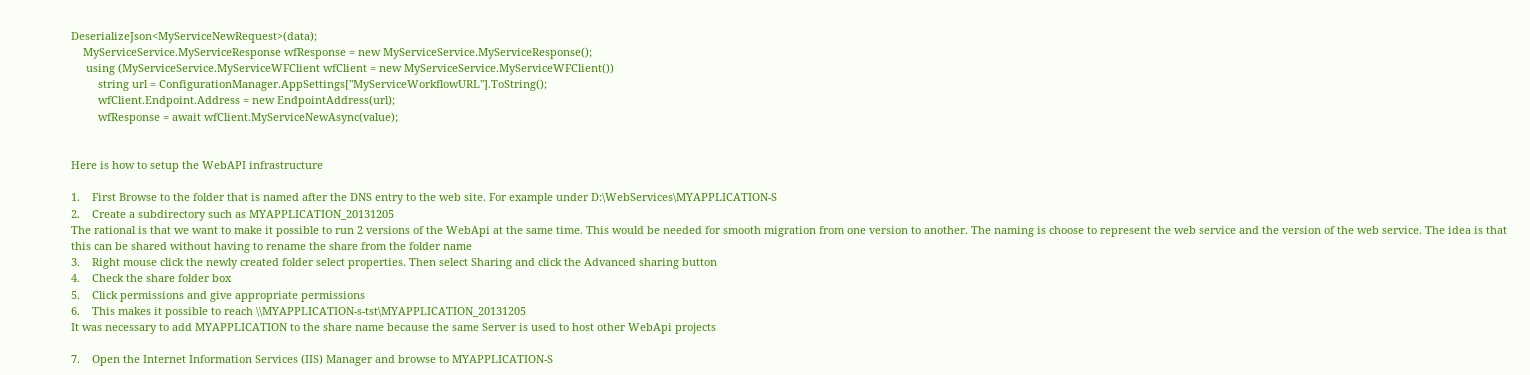DeserializeJson<MyServiceNewRequest>(data);
    MyServiceService.MyServiceResponse wfResponse = new MyServiceService.MyServiceResponse();
     using (MyServiceService.MyServiceWFClient wfClient = new MyServiceService.MyServiceWFClient())
         string url = ConfigurationManager.AppSettings["MyServiceWorkflowURL"].ToString();
         wfClient.Endpoint.Address = new EndpointAddress(url);
         wfResponse = await wfClient.MyServiceNewAsync(value);


Here is how to setup the WebAPI infrastructure

1.    First Browse to the folder that is named after the DNS entry to the web site. For example under D:\WebServices\MYAPPLICATION-S
2.    Create a subdirectory such as MYAPPLICATION_20131205
The rational is that we want to make it possible to run 2 versions of the WebApi at the same time. This would be needed for smooth migration from one version to another. The naming is choose to represent the web service and the version of the web service. The idea is that this can be shared without having to rename the share from the folder name
3.    Right mouse click the newly created folder select properties. Then select Sharing and click the Advanced sharing button
4.    Check the share folder box
5.    Click permissions and give appropriate permissions
6.    This makes it possible to reach \\MYAPPLICATION-s-tst\MYAPPLICATION_20131205
It was necessary to add MYAPPLICATION to the share name because the same Server is used to host other WebApi projects

7.    Open the Internet Information Services (IIS) Manager and browse to MYAPPLICATION-S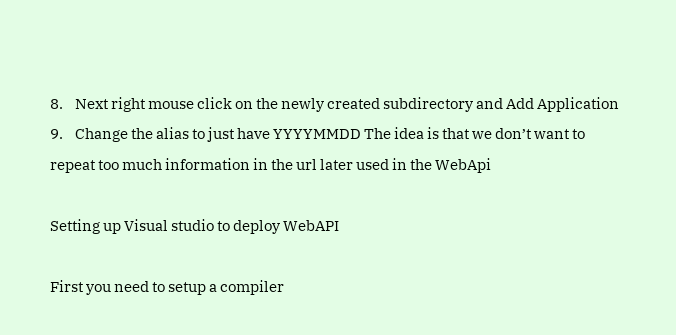8.    Next right mouse click on the newly created subdirectory and Add Application
9.    Change the alias to just have YYYYMMDD The idea is that we don’t want to repeat too much information in the url later used in the WebApi

Setting up Visual studio to deploy WebAPI

First you need to setup a compiler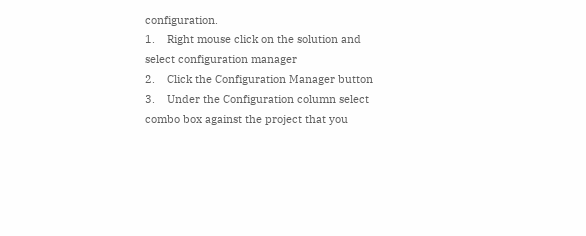configuration.
1.    Right mouse click on the solution and select configuration manager
2.    Click the Configuration Manager button
3.    Under the Configuration column select combo box against the project that you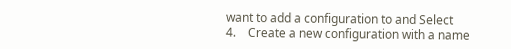want to add a configuration to and Select
4.    Create a new configuration with a name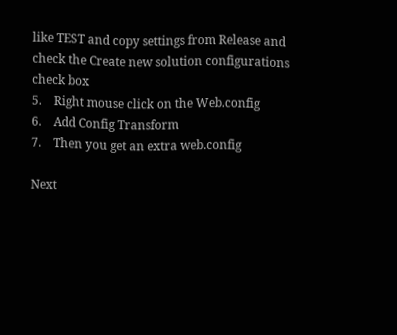like TEST and copy settings from Release and check the Create new solution configurations check box
5.    Right mouse click on the Web.config
6.    Add Config Transform
7.    Then you get an extra web.config

Next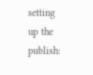setting up the publish: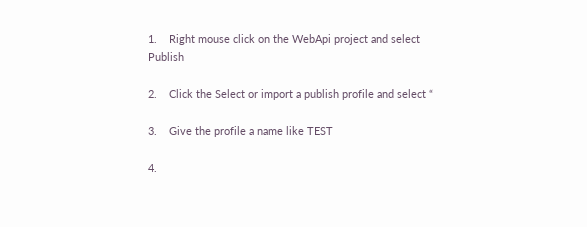1.    Right mouse click on the WebApi project and select Publish

2.    Click the Select or import a publish profile and select “

3.    Give the profile a name like TEST

4.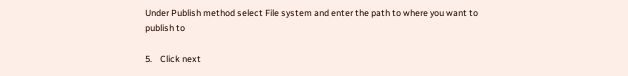Under Publish method select File system and enter the path to where you want to publish to

5.    Click next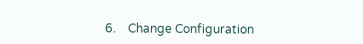6.    Change Configuration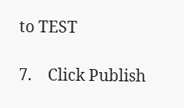to TEST

7.    Click Publish